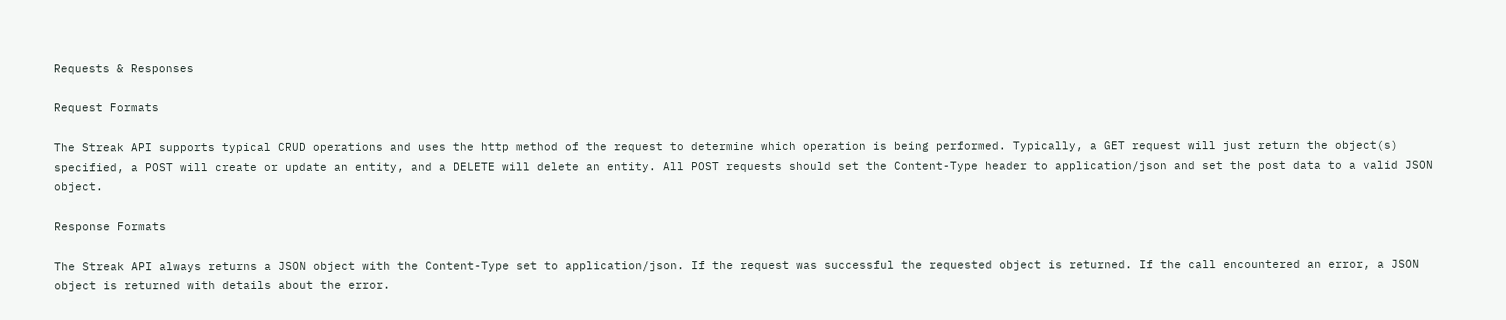Requests & Responses

Request Formats

The Streak API supports typical CRUD operations and uses the http method of the request to determine which operation is being performed. Typically, a GET request will just return the object(s) specified, a POST will create or update an entity, and a DELETE will delete an entity. All POST requests should set the Content-Type header to application/json and set the post data to a valid JSON object.

Response Formats

The Streak API always returns a JSON object with the Content-Type set to application/json. If the request was successful the requested object is returned. If the call encountered an error, a JSON object is returned with details about the error.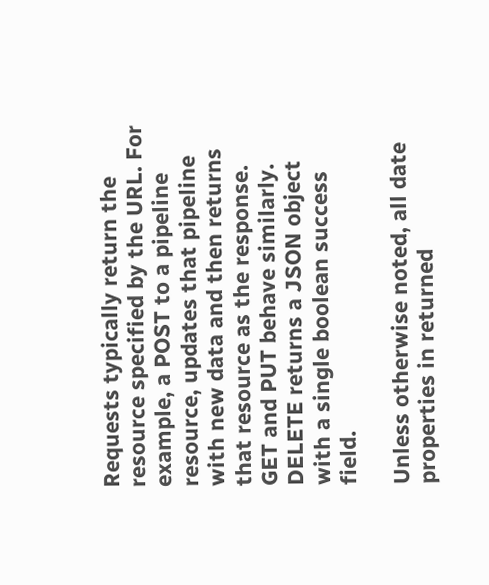Requests typically return the resource specified by the URL. For example, a POST to a pipeline resource, updates that pipeline with new data and then returns that resource as the response. GET and PUT behave similarly. DELETE returns a JSON object with a single boolean success field.

Unless otherwise noted, all date properties in returned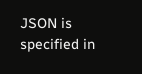JSON is specified in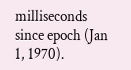milliseconds since epoch (Jan 1, 1970).